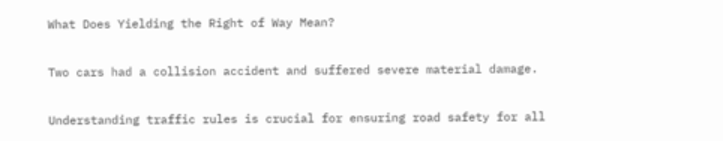What Does Yielding the Right of Way Mean?

Two cars had a collision accident and suffered severe material damage.

Understanding traffic rules is crucial for ensuring road safety for all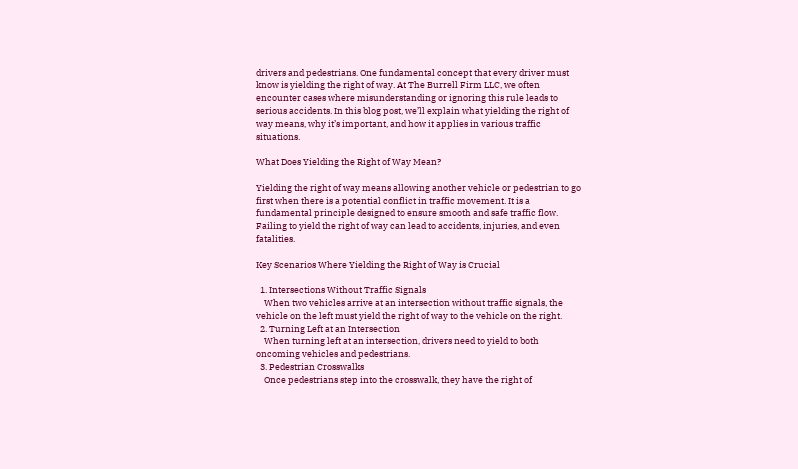drivers and pedestrians. One fundamental concept that every driver must know is yielding the right of way. At The Burrell Firm LLC, we often encounter cases where misunderstanding or ignoring this rule leads to serious accidents. In this blog post, we’ll explain what yielding the right of way means, why it’s important, and how it applies in various traffic situations.

What Does Yielding the Right of Way Mean?

Yielding the right of way means allowing another vehicle or pedestrian to go first when there is a potential conflict in traffic movement. It is a fundamental principle designed to ensure smooth and safe traffic flow. Failing to yield the right of way can lead to accidents, injuries, and even fatalities.

Key Scenarios Where Yielding the Right of Way is Crucial

  1. Intersections Without Traffic Signals
    When two vehicles arrive at an intersection without traffic signals, the vehicle on the left must yield the right of way to the vehicle on the right.
  2. Turning Left at an Intersection
    When turning left at an intersection, drivers need to yield to both oncoming vehicles and pedestrians.
  3. Pedestrian Crosswalks
    Once pedestrians step into the crosswalk, they have the right of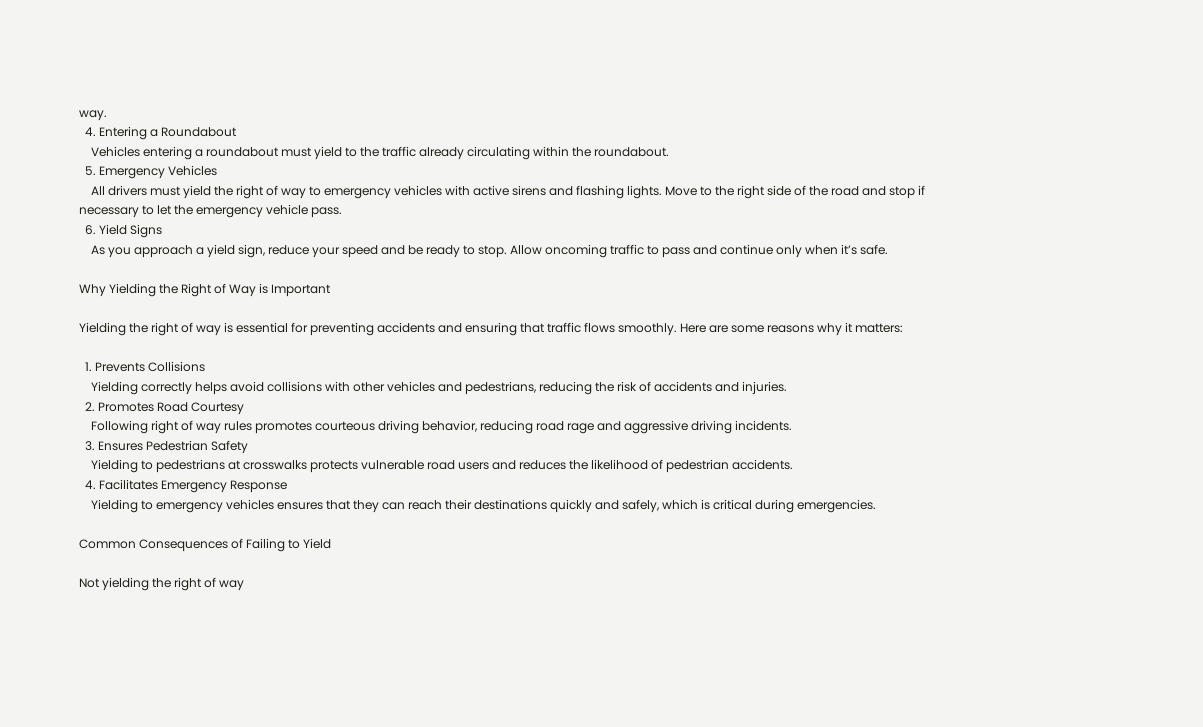way.
  4. Entering a Roundabout
    Vehicles entering a roundabout must yield to the traffic already circulating within the roundabout.
  5. Emergency Vehicles
    All drivers must yield the right of way to emergency vehicles with active sirens and flashing lights. Move to the right side of the road and stop if necessary to let the emergency vehicle pass.
  6. Yield Signs
    As you approach a yield sign, reduce your speed and be ready to stop. Allow oncoming traffic to pass and continue only when it’s safe.

Why Yielding the Right of Way is Important

Yielding the right of way is essential for preventing accidents and ensuring that traffic flows smoothly. Here are some reasons why it matters:

  1. Prevents Collisions
    Yielding correctly helps avoid collisions with other vehicles and pedestrians, reducing the risk of accidents and injuries.
  2. Promotes Road Courtesy
    Following right of way rules promotes courteous driving behavior, reducing road rage and aggressive driving incidents.
  3. Ensures Pedestrian Safety
    Yielding to pedestrians at crosswalks protects vulnerable road users and reduces the likelihood of pedestrian accidents.
  4. Facilitates Emergency Response
    Yielding to emergency vehicles ensures that they can reach their destinations quickly and safely, which is critical during emergencies.

Common Consequences of Failing to Yield

Not yielding the right of way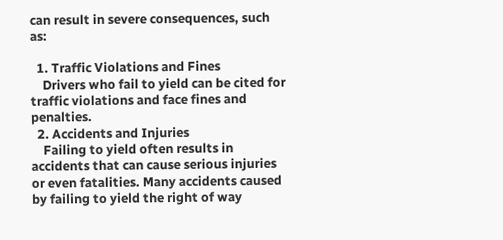can result in severe consequences, such as:

  1. Traffic Violations and Fines
    Drivers who fail to yield can be cited for traffic violations and face fines and penalties.
  2. Accidents and Injuries
    Failing to yield often results in accidents that can cause serious injuries or even fatalities. Many accidents caused by failing to yield the right of way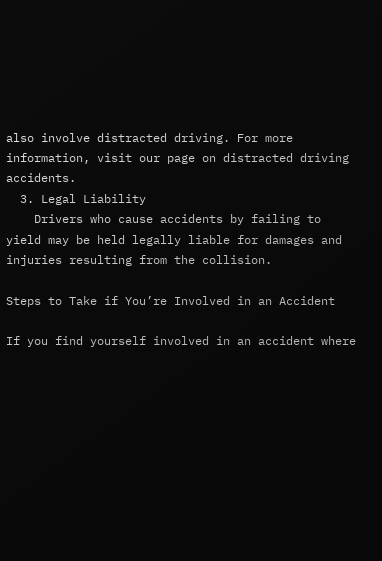also involve distracted driving. For more information, visit our page on distracted driving accidents.
  3. Legal Liability
    Drivers who cause accidents by failing to yield may be held legally liable for damages and injuries resulting from the collision.

Steps to Take if You’re Involved in an Accident

If you find yourself involved in an accident where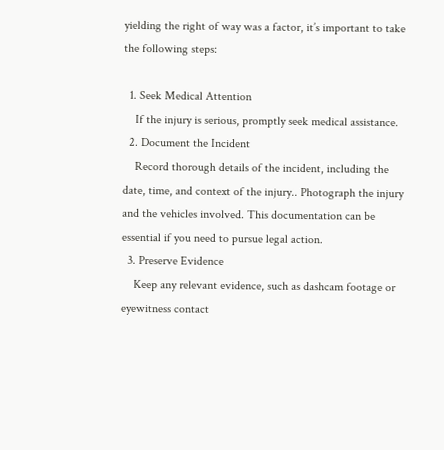yielding the right of way was a factor, it’s important to take the following steps:

  1. Seek Medical Attention
    If the injury is serious, promptly seek medical assistance.
  2. Document the Incident
    Record thorough details of the incident, including the date, time, and context of the injury.. Photograph the injury and the vehicles involved. This documentation can be essential if you need to pursue legal action.
  3. Preserve Evidence
    Keep any relevant evidence, such as dashcam footage or eyewitness contact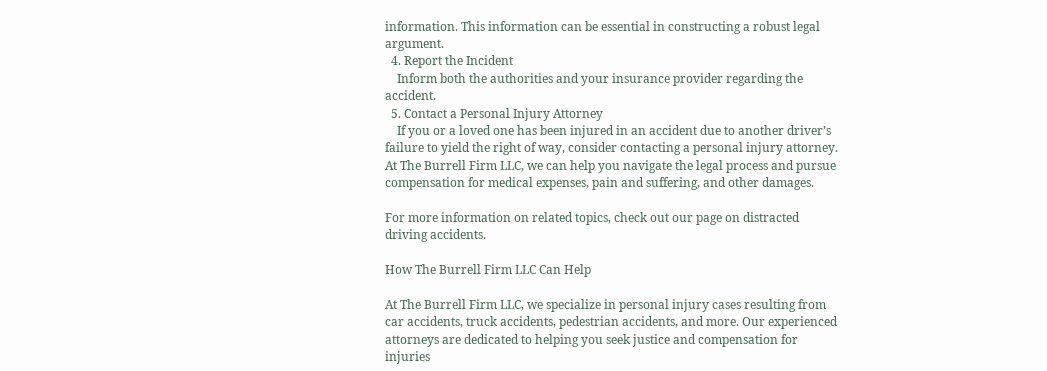information. This information can be essential in constructing a robust legal argument.
  4. Report the Incident
    Inform both the authorities and your insurance provider regarding the accident.
  5. Contact a Personal Injury Attorney
    If you or a loved one has been injured in an accident due to another driver’s failure to yield the right of way, consider contacting a personal injury attorney. At The Burrell Firm LLC, we can help you navigate the legal process and pursue compensation for medical expenses, pain and suffering, and other damages.

For more information on related topics, check out our page on distracted driving accidents.

How The Burrell Firm LLC Can Help

At The Burrell Firm LLC, we specialize in personal injury cases resulting from car accidents, truck accidents, pedestrian accidents, and more. Our experienced attorneys are dedicated to helping you seek justice and compensation for injuries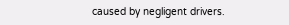caused by negligent drivers.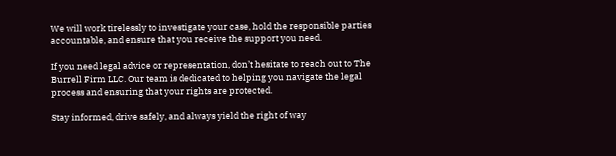We will work tirelessly to investigate your case, hold the responsible parties accountable, and ensure that you receive the support you need.

If you need legal advice or representation, don’t hesitate to reach out to The Burrell Firm LLC. Our team is dedicated to helping you navigate the legal process and ensuring that your rights are protected.

Stay informed, drive safely, and always yield the right of way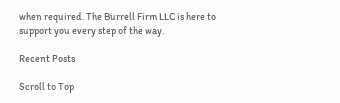when required. The Burrell Firm LLC is here to support you every step of the way.

Recent Posts

Scroll to Top